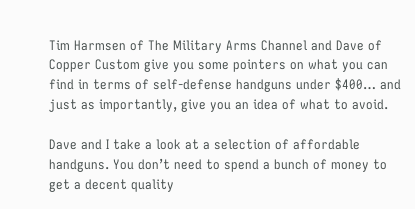Tim Harmsen of The Military Arms Channel and Dave of Copper Custom give you some pointers on what you can find in terms of self-defense handguns under $400… and just as importantly, give you an idea of what to avoid.

Dave and I take a look at a selection of affordable handguns. You don’t need to spend a bunch of money to get a decent quality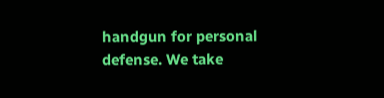handgun for personal defense. We take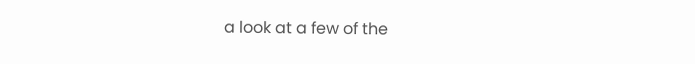a look at a few of the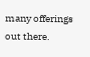many offerings out there.